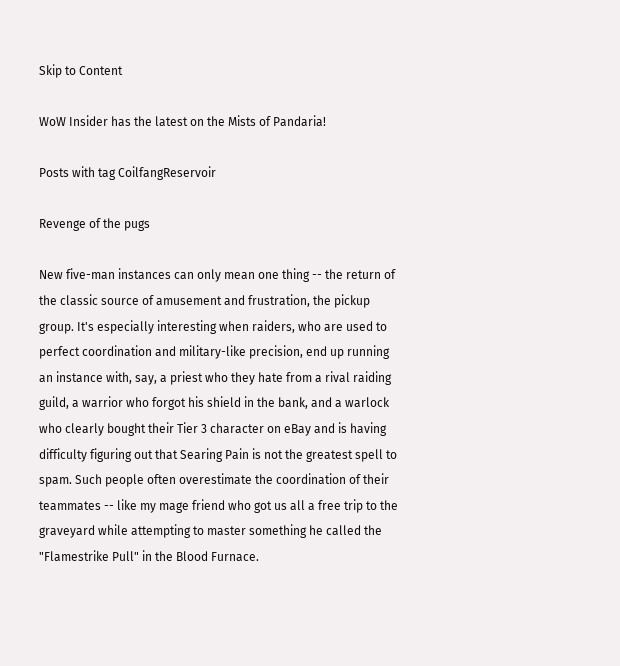Skip to Content

WoW Insider has the latest on the Mists of Pandaria!

Posts with tag CoilfangReservoir

Revenge of the pugs

New five-man instances can only mean one thing -- the return of the classic source of amusement and frustration, the pickup group. It's especially interesting when raiders, who are used to perfect coordination and military-like precision, end up running an instance with, say, a priest who they hate from a rival raiding guild, a warrior who forgot his shield in the bank, and a warlock who clearly bought their Tier 3 character on eBay and is having difficulty figuring out that Searing Pain is not the greatest spell to spam. Such people often overestimate the coordination of their teammates -- like my mage friend who got us all a free trip to the graveyard while attempting to master something he called the "Flamestrike Pull" in the Blood Furnace.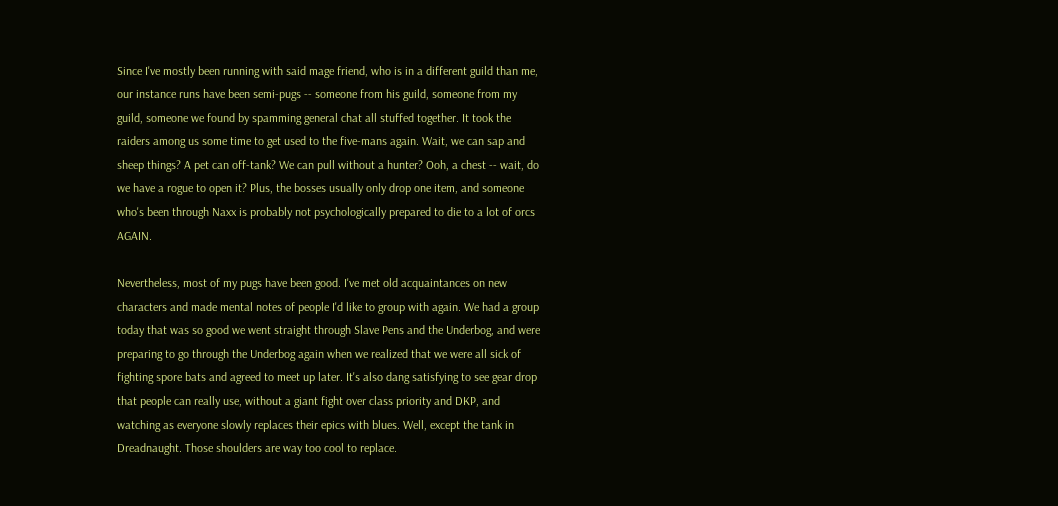Since I've mostly been running with said mage friend, who is in a different guild than me, our instance runs have been semi-pugs -- someone from his guild, someone from my guild, someone we found by spamming general chat all stuffed together. It took the raiders among us some time to get used to the five-mans again. Wait, we can sap and sheep things? A pet can off-tank? We can pull without a hunter? Ooh, a chest -- wait, do we have a rogue to open it? Plus, the bosses usually only drop one item, and someone who's been through Naxx is probably not psychologically prepared to die to a lot of orcs AGAIN.

Nevertheless, most of my pugs have been good. I've met old acquaintances on new characters and made mental notes of people I'd like to group with again. We had a group today that was so good we went straight through Slave Pens and the Underbog, and were preparing to go through the Underbog again when we realized that we were all sick of fighting spore bats and agreed to meet up later. It's also dang satisfying to see gear drop that people can really use, without a giant fight over class priority and DKP, and watching as everyone slowly replaces their epics with blues. Well, except the tank in Dreadnaught. Those shoulders are way too cool to replace.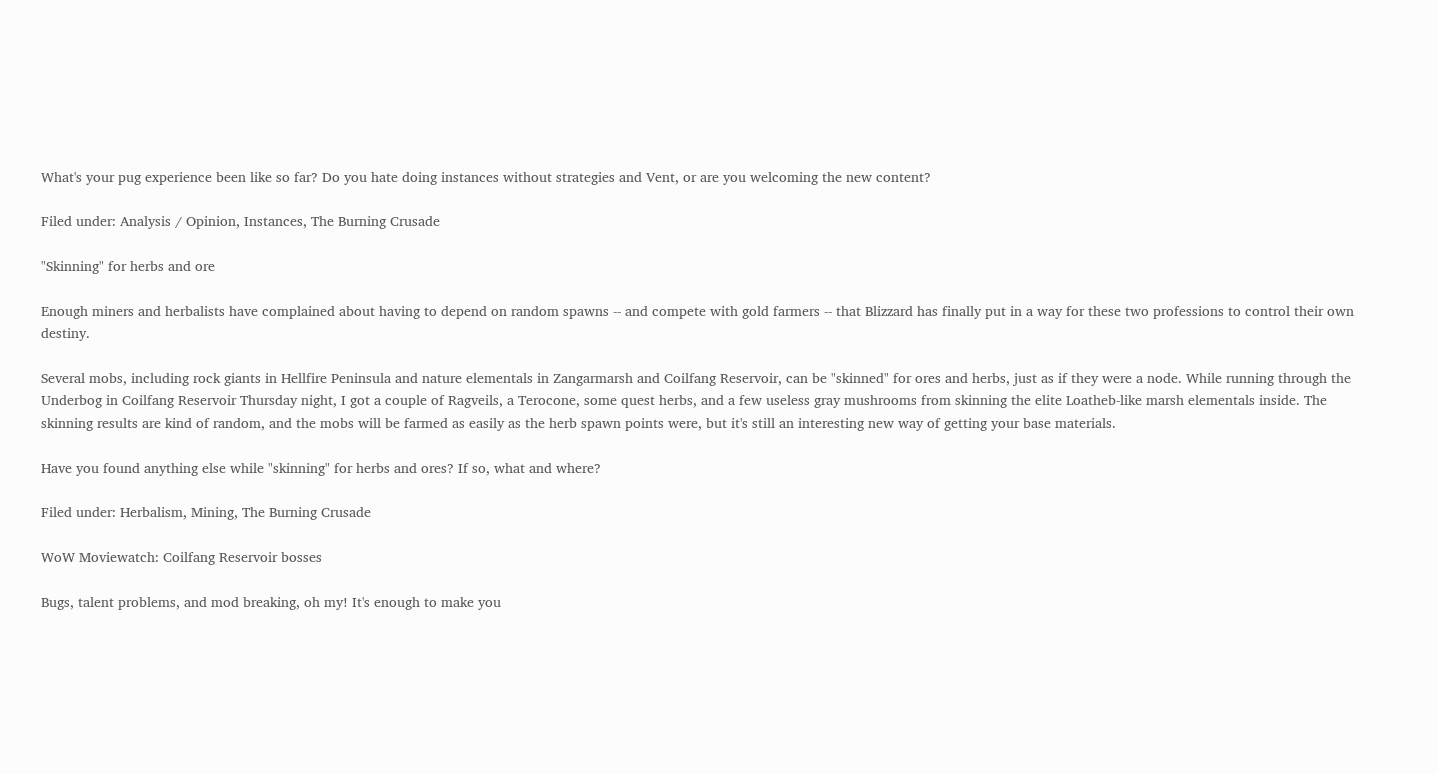What's your pug experience been like so far? Do you hate doing instances without strategies and Vent, or are you welcoming the new content?

Filed under: Analysis / Opinion, Instances, The Burning Crusade

"Skinning" for herbs and ore

Enough miners and herbalists have complained about having to depend on random spawns -- and compete with gold farmers -- that Blizzard has finally put in a way for these two professions to control their own destiny.

Several mobs, including rock giants in Hellfire Peninsula and nature elementals in Zangarmarsh and Coilfang Reservoir, can be "skinned" for ores and herbs, just as if they were a node. While running through the Underbog in Coilfang Reservoir Thursday night, I got a couple of Ragveils, a Terocone, some quest herbs, and a few useless gray mushrooms from skinning the elite Loatheb-like marsh elementals inside. The skinning results are kind of random, and the mobs will be farmed as easily as the herb spawn points were, but it's still an interesting new way of getting your base materials.

Have you found anything else while "skinning" for herbs and ores? If so, what and where?

Filed under: Herbalism, Mining, The Burning Crusade

WoW Moviewatch: Coilfang Reservoir bosses

Bugs, talent problems, and mod breaking, oh my! It's enough to make you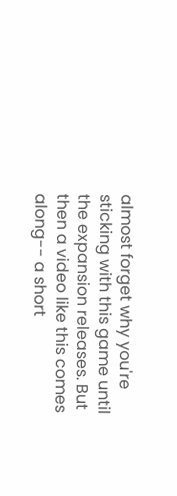almost forget why you're sticking with this game until the expansion releases. But then a video like this comes along-- a short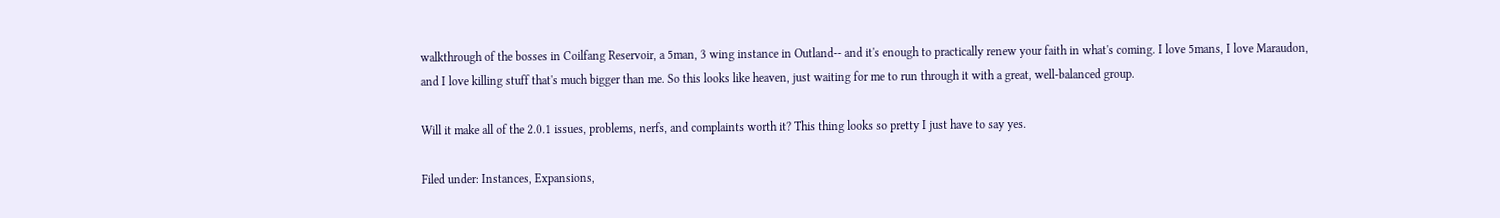walkthrough of the bosses in Coilfang Reservoir, a 5man, 3 wing instance in Outland-- and it's enough to practically renew your faith in what's coming. I love 5mans, I love Maraudon, and I love killing stuff that's much bigger than me. So this looks like heaven, just waiting for me to run through it with a great, well-balanced group.

Will it make all of the 2.0.1 issues, problems, nerfs, and complaints worth it? This thing looks so pretty I just have to say yes.

Filed under: Instances, Expansions,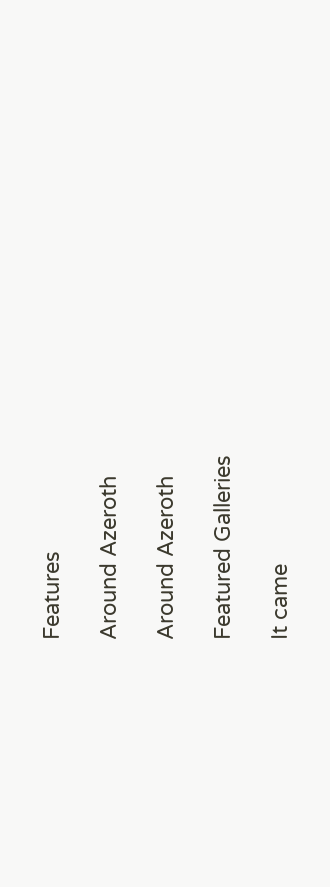Features

Around Azeroth

Around Azeroth

Featured Galleries

It came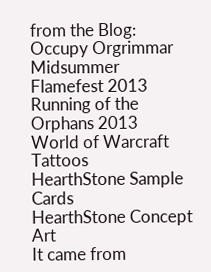from the Blog: Occupy Orgrimmar
Midsummer Flamefest 2013
Running of the Orphans 2013
World of Warcraft Tattoos
HearthStone Sample Cards
HearthStone Concept Art
It came from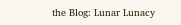the Blog: Lunar Lunacy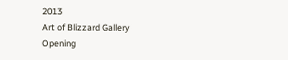2013
Art of Blizzard Gallery Opening